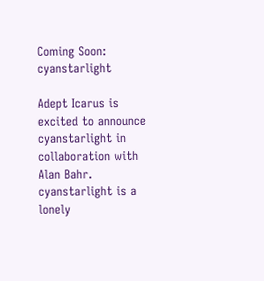Coming Soon: cyanstarlight

Adept Icarus is excited to announce cyanstarlight in collaboration with Alan Bahr. cyanstarlight is a lonely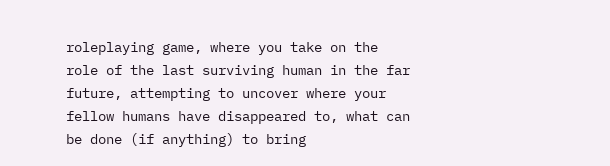roleplaying game, where you take on the role of the last surviving human in the far future, attempting to uncover where your fellow humans have disappeared to, what can be done (if anything) to bring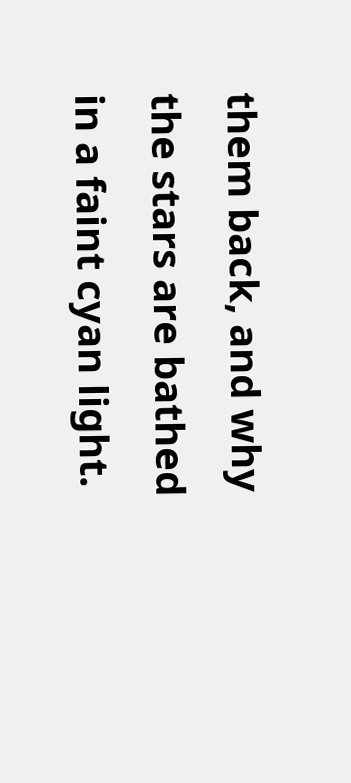them back, and why the stars are bathed in a faint cyan light.